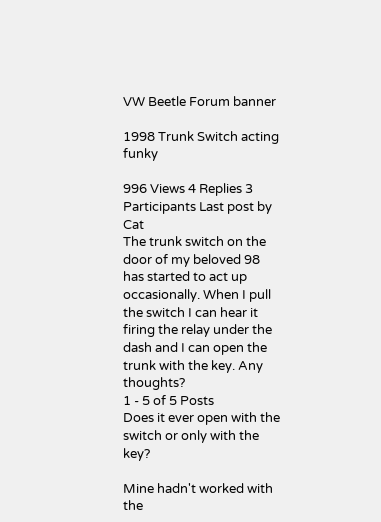VW Beetle Forum banner

1998 Trunk Switch acting funky

996 Views 4 Replies 3 Participants Last post by  Cat
The trunk switch on the door of my beloved 98 has started to act up occasionally. When I pull the switch I can hear it firing the relay under the dash and I can open the trunk with the key. Any thoughts?
1 - 5 of 5 Posts
Does it ever open with the switch or only with the key?

Mine hadn't worked with the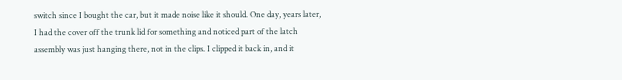switch since I bought the car, but it made noise like it should. One day, years later, I had the cover off the trunk lid for something and noticed part of the latch assembly was just hanging there, not in the clips. I clipped it back in, and it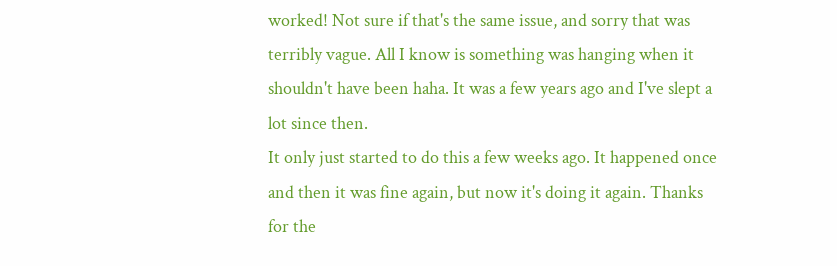worked! Not sure if that's the same issue, and sorry that was terribly vague. All I know is something was hanging when it shouldn't have been haha. It was a few years ago and I've slept a lot since then.
It only just started to do this a few weeks ago. It happened once and then it was fine again, but now it's doing it again. Thanks for the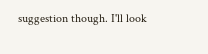suggestion though. I'll look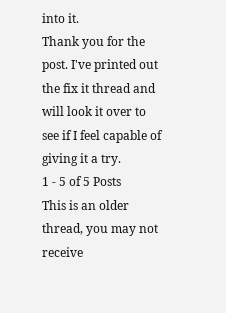into it.
Thank you for the post. I've printed out the fix it thread and will look it over to see if I feel capable of giving it a try.
1 - 5 of 5 Posts
This is an older thread, you may not receive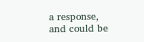a response, and could be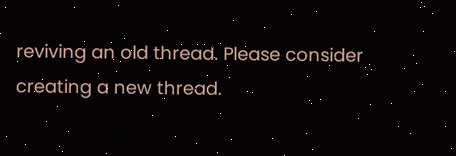reviving an old thread. Please consider creating a new thread.